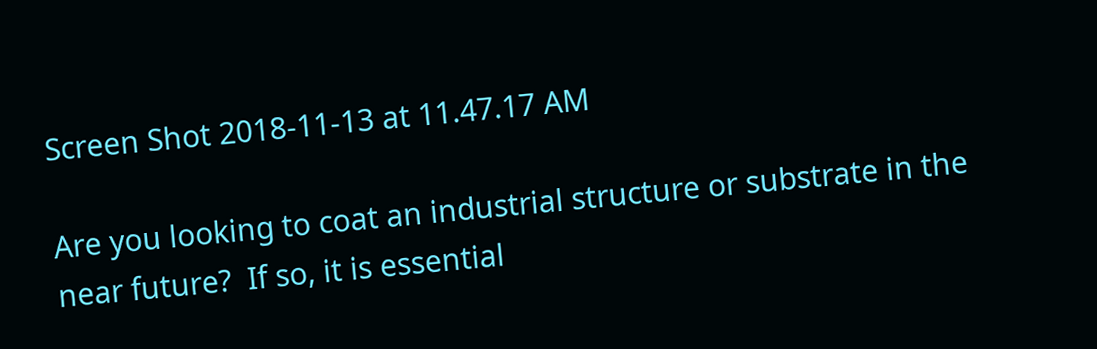Screen Shot 2018-11-13 at 11.47.17 AM

Are you looking to coat an industrial structure or substrate in the near future?  If so, it is essential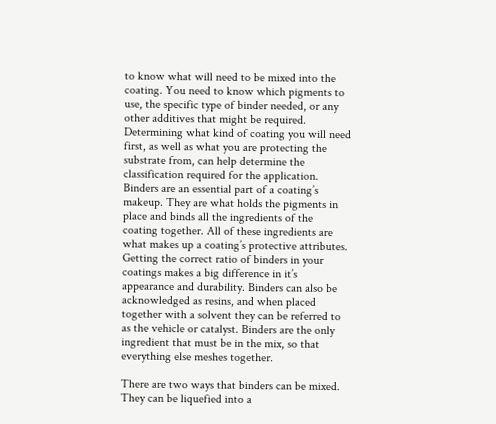to know what will need to be mixed into the coating. You need to know which pigments to use, the specific type of binder needed, or any other additives that might be required.   Determining what kind of coating you will need first, as well as what you are protecting the substrate from, can help determine the classification required for the application.
Binders are an essential part of a coating’s makeup. They are what holds the pigments in place and binds all the ingredients of the coating together. All of these ingredients are what makes up a coating’s protective attributes. Getting the correct ratio of binders in your coatings makes a big difference in it’s appearance and durability. Binders can also be acknowledged as resins, and when placed together with a solvent they can be referred to as the vehicle or catalyst. Binders are the only ingredient that must be in the mix, so that everything else meshes together.

There are two ways that binders can be mixed.  They can be liquefied into a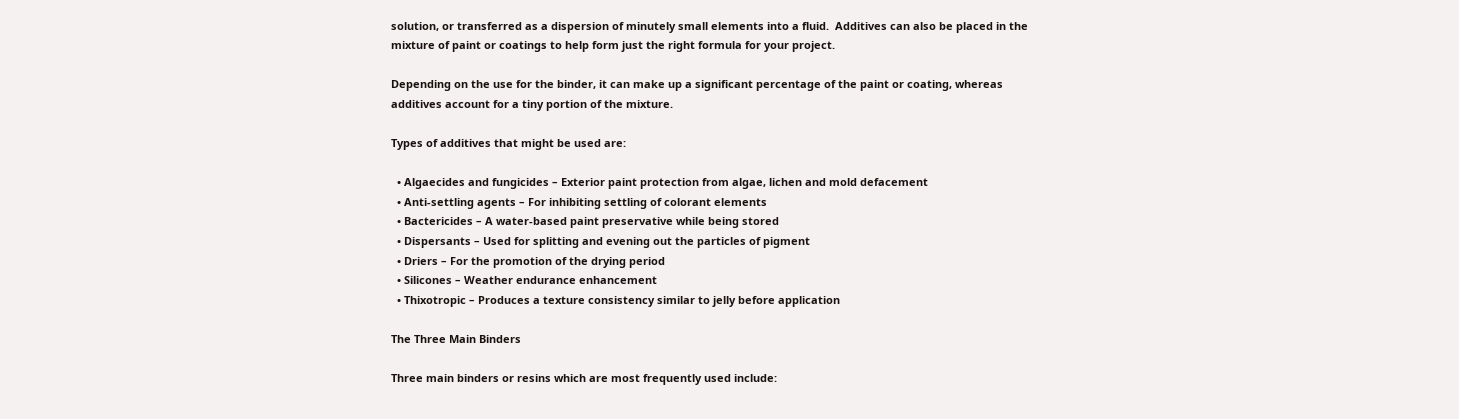solution, or transferred as a dispersion of minutely small elements into a fluid.  Additives can also be placed in the mixture of paint or coatings to help form just the right formula for your project.

Depending on the use for the binder, it can make up a significant percentage of the paint or coating, whereas additives account for a tiny portion of the mixture.

Types of additives that might be used are:

  • Algaecides and fungicides – Exterior paint protection from algae, lichen and mold defacement
  • Anti-settling agents – For inhibiting settling of colorant elements
  • Bactericides – A water-based paint preservative while being stored
  • Dispersants – Used for splitting and evening out the particles of pigment
  • Driers – For the promotion of the drying period
  • Silicones – Weather endurance enhancement
  • Thixotropic – Produces a texture consistency similar to jelly before application

The Three Main Binders

Three main binders or resins which are most frequently used include: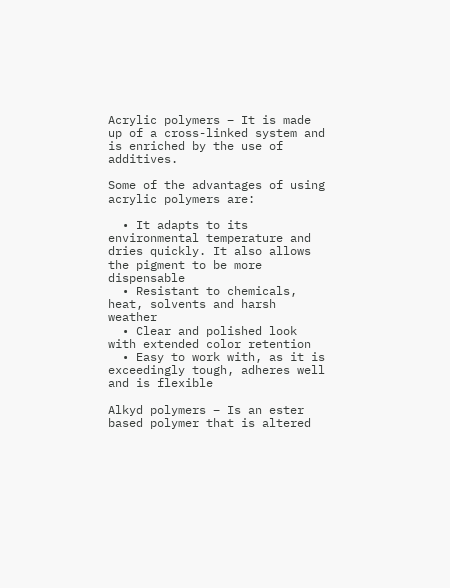Acrylic polymers – It is made up of a cross-linked system and is enriched by the use of additives.

Some of the advantages of using acrylic polymers are:

  • It adapts to its environmental temperature and dries quickly. It also allows the pigment to be more dispensable
  • Resistant to chemicals, heat, solvents and harsh weather
  • Clear and polished look with extended color retention
  • Easy to work with, as it is exceedingly tough, adheres well and is flexible

Alkyd polymers – Is an ester based polymer that is altered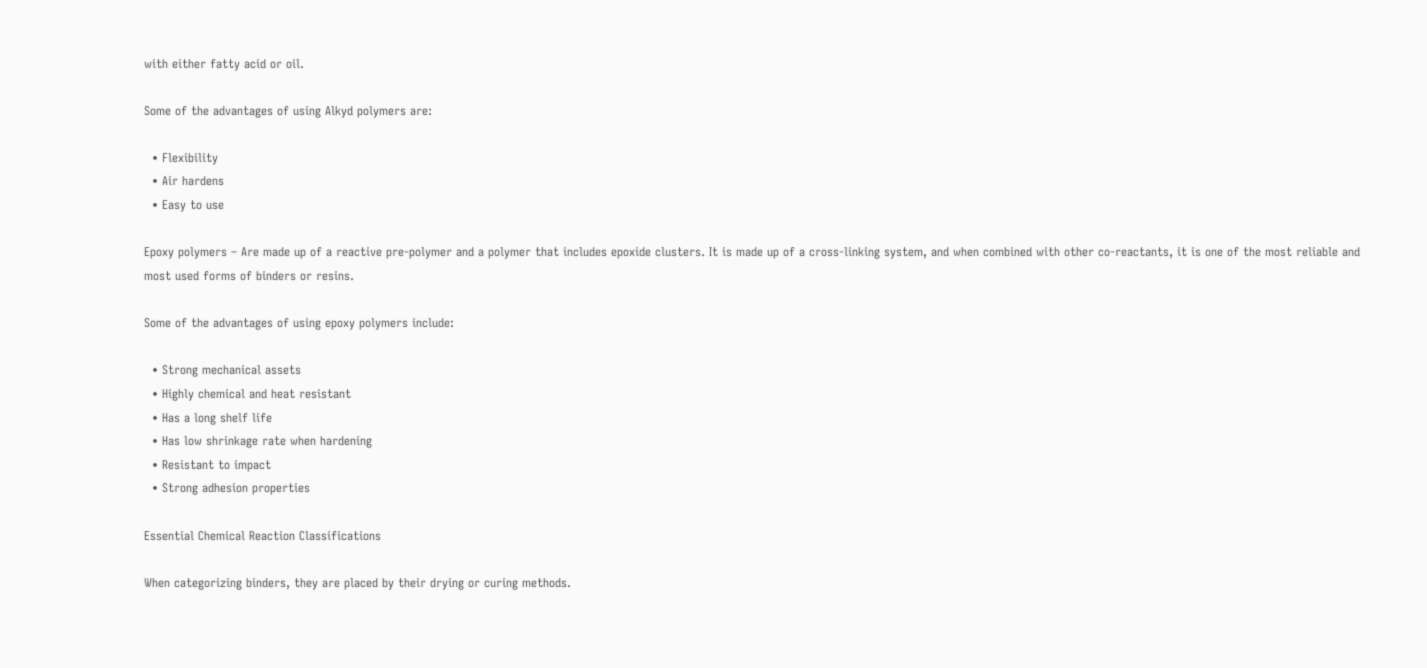with either fatty acid or oil.

Some of the advantages of using Alkyd polymers are:

  • Flexibility
  • Air hardens
  • Easy to use

Epoxy polymers – Are made up of a reactive pre-polymer and a polymer that includes epoxide clusters. It is made up of a cross-linking system, and when combined with other co-reactants, it is one of the most reliable and most used forms of binders or resins.

Some of the advantages of using epoxy polymers include:

  • Strong mechanical assets
  • Highly chemical and heat resistant
  • Has a long shelf life
  • Has low shrinkage rate when hardening
  • Resistant to impact
  • Strong adhesion properties

Essential Chemical Reaction Classifications

When categorizing binders, they are placed by their drying or curing methods.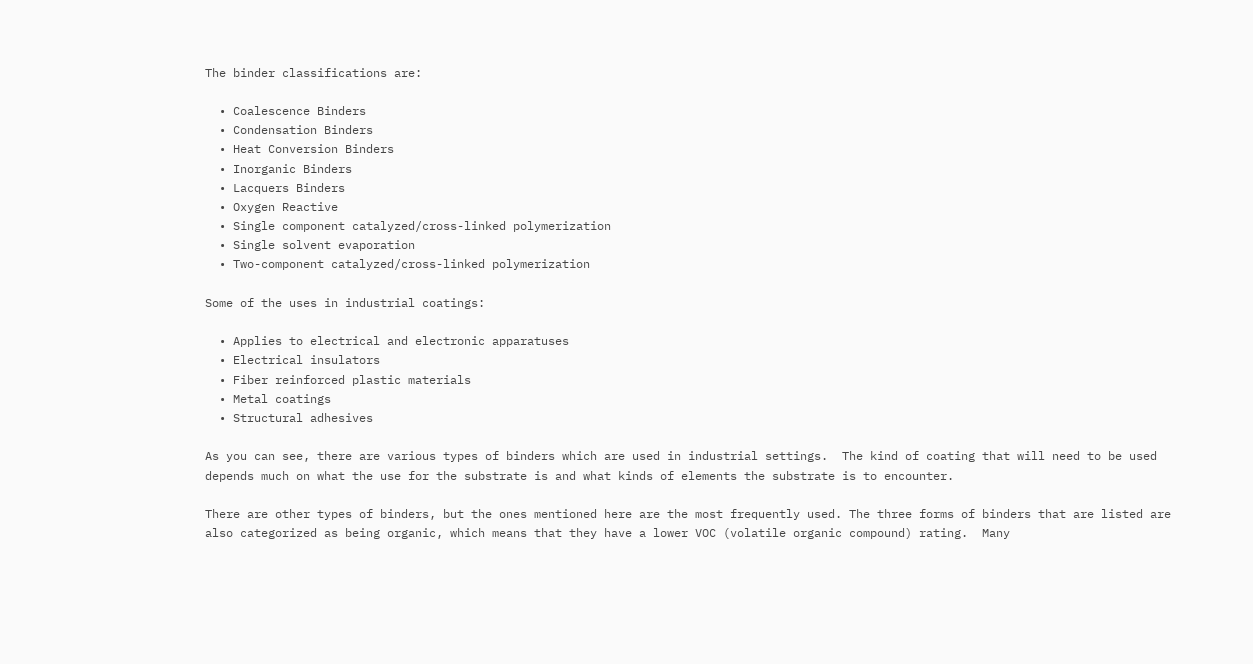The binder classifications are:

  • Coalescence Binders
  • Condensation Binders
  • Heat Conversion Binders
  • Inorganic Binders
  • Lacquers Binders
  • Oxygen Reactive
  • Single component catalyzed/cross-linked polymerization
  • Single solvent evaporation
  • Two-component catalyzed/cross-linked polymerization

Some of the uses in industrial coatings:

  • Applies to electrical and electronic apparatuses
  • Electrical insulators
  • Fiber reinforced plastic materials
  • Metal coatings
  • Structural adhesives

As you can see, there are various types of binders which are used in industrial settings.  The kind of coating that will need to be used depends much on what the use for the substrate is and what kinds of elements the substrate is to encounter.

There are other types of binders, but the ones mentioned here are the most frequently used. The three forms of binders that are listed are also categorized as being organic, which means that they have a lower VOC (volatile organic compound) rating.  Many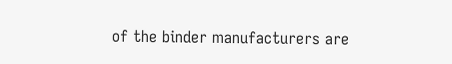of the binder manufacturers are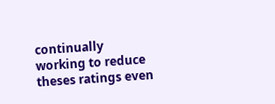continually working to reduce theses ratings even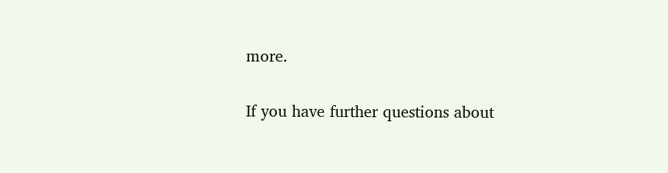more.

If you have further questions about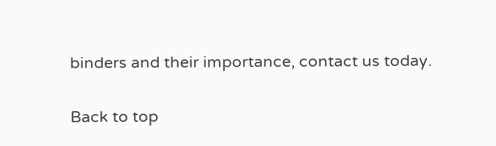binders and their importance, contact us today.

Back to top